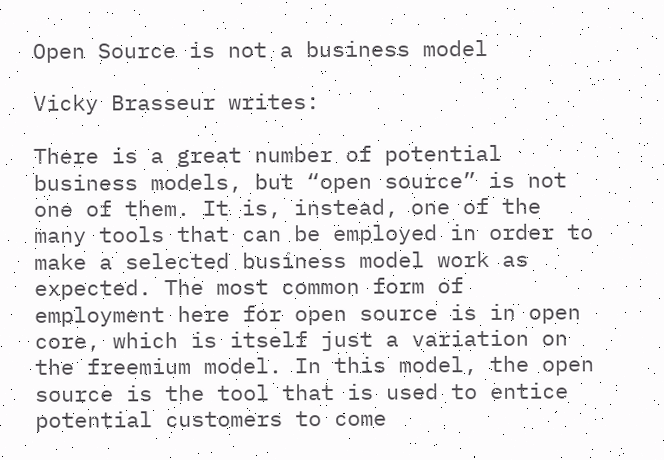Open Source is not a business model

Vicky Brasseur writes:

There is a great number of potential business models, but “open source” is not one of them. It is, instead, one of the many tools that can be employed in order to make a selected business model work as expected. The most common form of employment here for open source is in open core, which is itself just a variation on the freemium model. In this model, the open source is the tool that is used to entice potential customers to come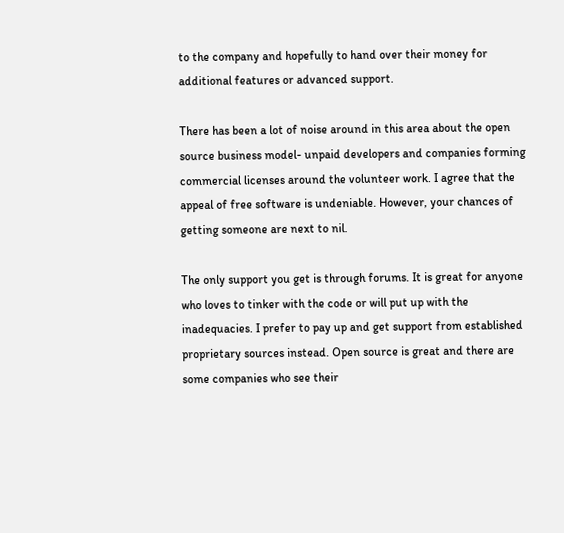to the company and hopefully to hand over their money for additional features or advanced support.

There has been a lot of noise around in this area about the open source business model- unpaid developers and companies forming commercial licenses around the volunteer work. I agree that the appeal of free software is undeniable. However, your chances of getting someone are next to nil.

The only support you get is through forums. It is great for anyone who loves to tinker with the code or will put up with the inadequacies. I prefer to pay up and get support from established proprietary sources instead. Open source is great and there are some companies who see their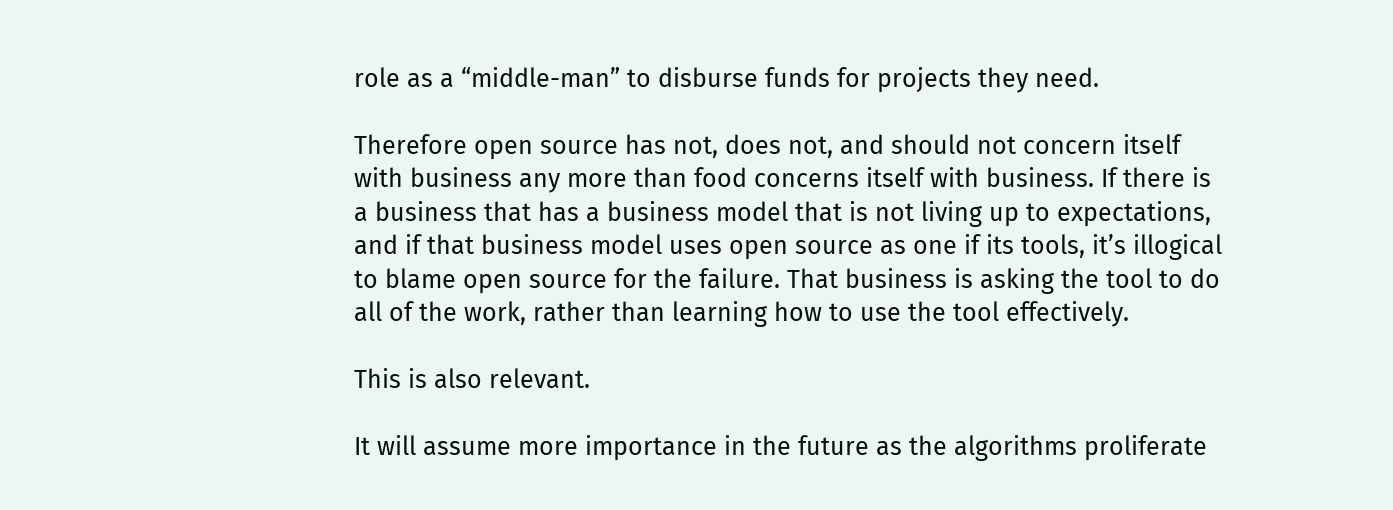role as a “middle-man” to disburse funds for projects they need.

Therefore open source has not, does not, and should not concern itself with business any more than food concerns itself with business. If there is a business that has a business model that is not living up to expectations, and if that business model uses open source as one if its tools, it’s illogical to blame open source for the failure. That business is asking the tool to do all of the work, rather than learning how to use the tool effectively.

This is also relevant.

It will assume more importance in the future as the algorithms proliferate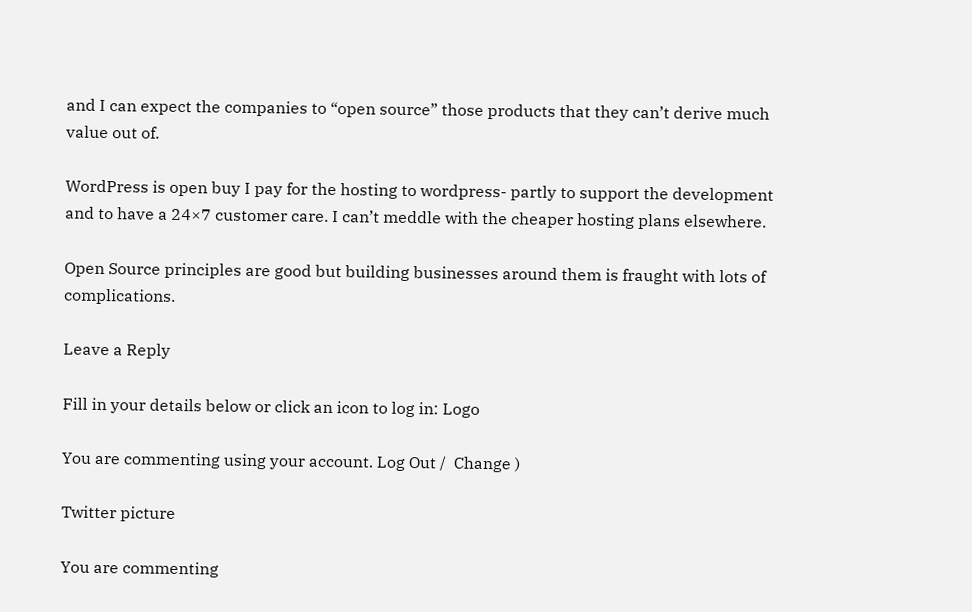and I can expect the companies to “open source” those products that they can’t derive much value out of.

WordPress is open buy I pay for the hosting to wordpress- partly to support the development and to have a 24×7 customer care. I can’t meddle with the cheaper hosting plans elsewhere.

Open Source principles are good but building businesses around them is fraught with lots of complications.

Leave a Reply

Fill in your details below or click an icon to log in: Logo

You are commenting using your account. Log Out /  Change )

Twitter picture

You are commenting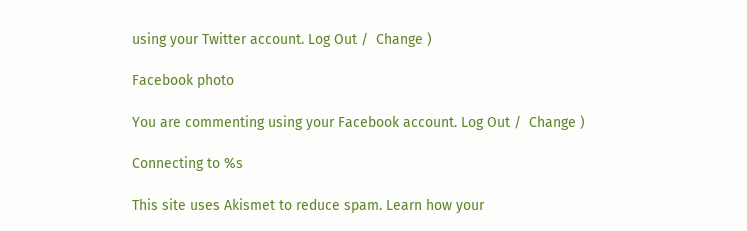using your Twitter account. Log Out /  Change )

Facebook photo

You are commenting using your Facebook account. Log Out /  Change )

Connecting to %s

This site uses Akismet to reduce spam. Learn how your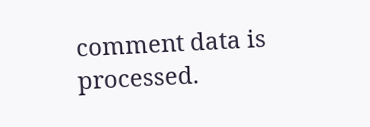comment data is processed.